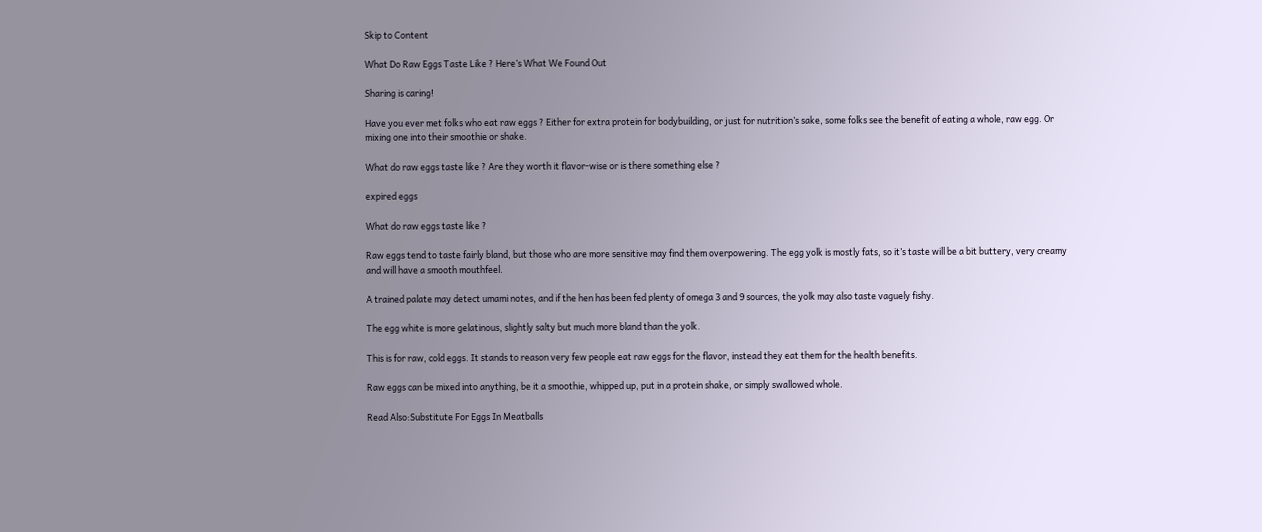Skip to Content

What Do Raw Eggs Taste Like ? Here’s What We Found Out

Sharing is caring!

Have you ever met folks who eat raw eggs ? Either for extra protein for bodybuilding, or just for nutrition’s sake, some folks see the benefit of eating a whole, raw egg. Or mixing one into their smoothie or shake.

What do raw eggs taste like ? Are they worth it flavor-wise or is there something else ?

expired eggs

What do raw eggs taste like ?

Raw eggs tend to taste fairly bland, but those who are more sensitive may find them overpowering. The egg yolk is mostly fats, so it’s taste will be a bit buttery, very creamy and will have a smooth mouthfeel.

A trained palate may detect umami notes, and if the hen has been fed plenty of omega 3 and 9 sources, the yolk may also taste vaguely fishy.

The egg white is more gelatinous, slightly salty but much more bland than the yolk.

This is for raw, cold eggs. It stands to reason very few people eat raw eggs for the flavor, instead they eat them for the health benefits.

Raw eggs can be mixed into anything, be it a smoothie, whipped up, put in a protein shake, or simply swallowed whole.

Read Also:Substitute For Eggs In Meatballs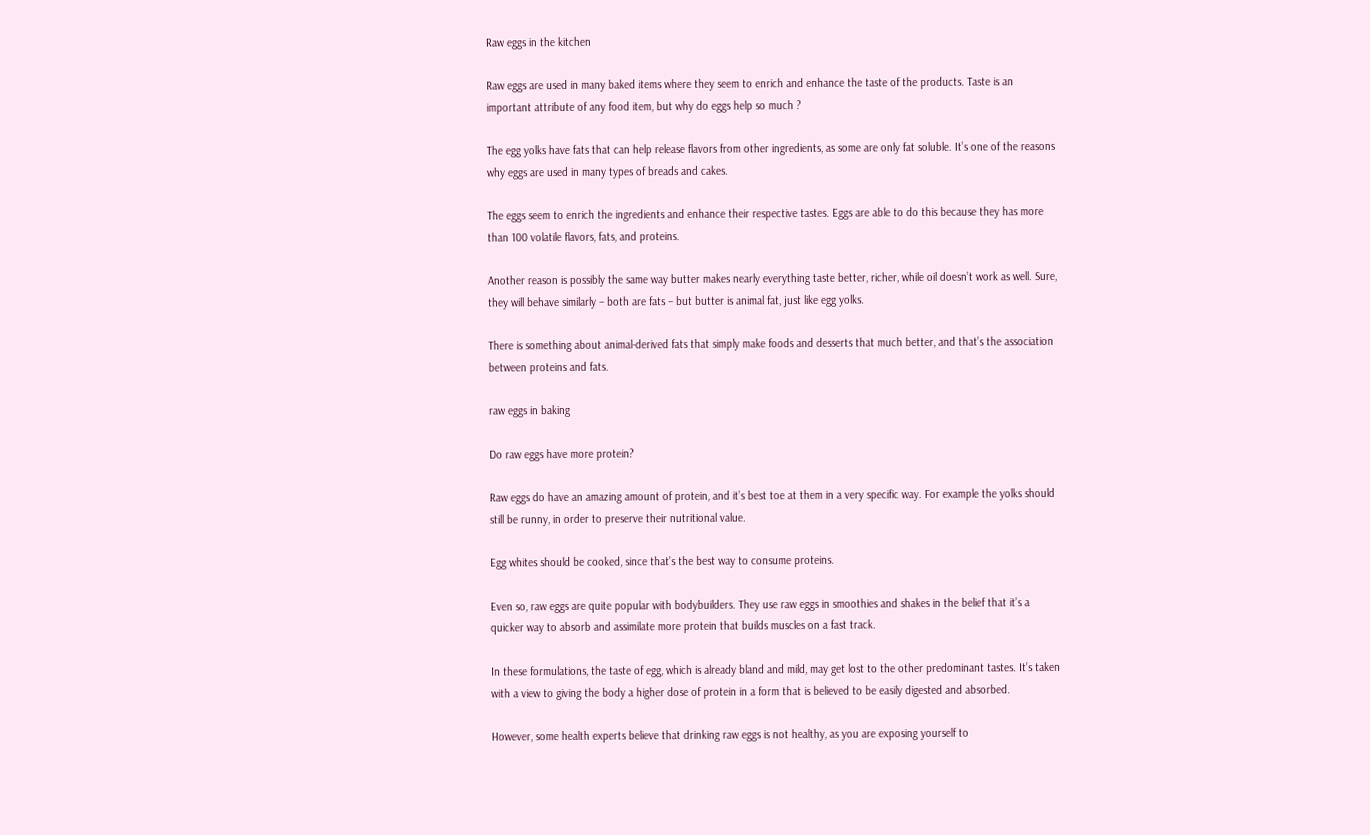Raw eggs in the kitchen

Raw eggs are used in many baked items where they seem to enrich and enhance the taste of the products. Taste is an important attribute of any food item, but why do eggs help so much ?

The egg yolks have fats that can help release flavors from other ingredients, as some are only fat soluble. It’s one of the reasons why eggs are used in many types of breads and cakes.

The eggs seem to enrich the ingredients and enhance their respective tastes. Eggs are able to do this because they has more than 100 volatile flavors, fats, and proteins.

Another reason is possibly the same way butter makes nearly everything taste better, richer, while oil doesn’t work as well. Sure, they will behave similarly – both are fats – but butter is animal fat, just like egg yolks.

There is something about animal-derived fats that simply make foods and desserts that much better, and that’s the association between proteins and fats.

raw eggs in baking

Do raw eggs have more protein?

Raw eggs do have an amazing amount of protein, and it’s best toe at them in a very specific way. For example the yolks should still be runny, in order to preserve their nutritional value.

Egg whites should be cooked, since that’s the best way to consume proteins.

Even so, raw eggs are quite popular with bodybuilders. They use raw eggs in smoothies and shakes in the belief that it’s a quicker way to absorb and assimilate more protein that builds muscles on a fast track.

In these formulations, the taste of egg, which is already bland and mild, may get lost to the other predominant tastes. It’s taken with a view to giving the body a higher dose of protein in a form that is believed to be easily digested and absorbed.

However, some health experts believe that drinking raw eggs is not healthy, as you are exposing yourself to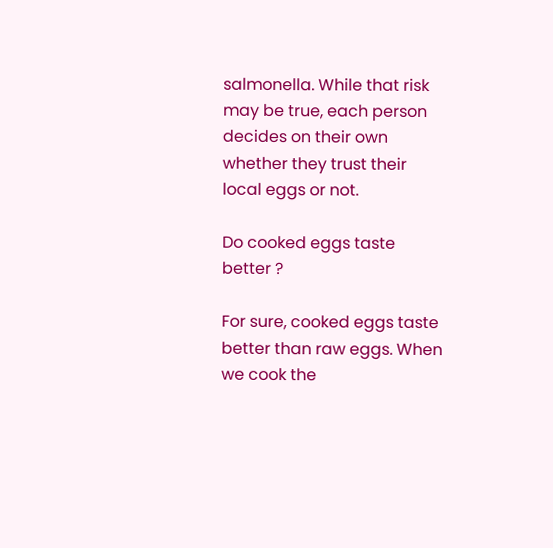salmonella. While that risk may be true, each person decides on their own whether they trust their local eggs or not.

Do cooked eggs taste better ?

For sure, cooked eggs taste better than raw eggs. When we cook the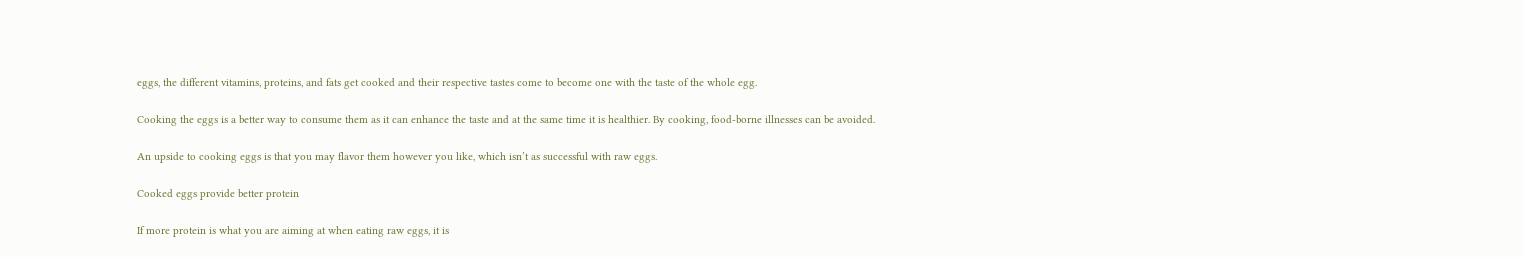eggs, the different vitamins, proteins, and fats get cooked and their respective tastes come to become one with the taste of the whole egg.

Cooking the eggs is a better way to consume them as it can enhance the taste and at the same time it is healthier. By cooking, food-borne illnesses can be avoided.

An upside to cooking eggs is that you may flavor them however you like, which isn’t as successful with raw eggs.

Cooked eggs provide better protein

If more protein is what you are aiming at when eating raw eggs, it is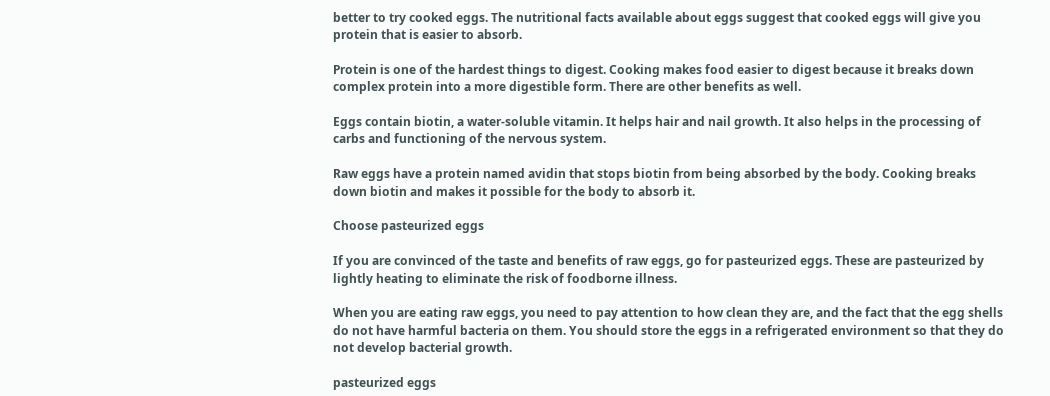better to try cooked eggs. The nutritional facts available about eggs suggest that cooked eggs will give you protein that is easier to absorb.

Protein is one of the hardest things to digest. Cooking makes food easier to digest because it breaks down complex protein into a more digestible form. There are other benefits as well.

Eggs contain biotin, a water-soluble vitamin. It helps hair and nail growth. It also helps in the processing of carbs and functioning of the nervous system.

Raw eggs have a protein named avidin that stops biotin from being absorbed by the body. Cooking breaks down biotin and makes it possible for the body to absorb it.

Choose pasteurized eggs

If you are convinced of the taste and benefits of raw eggs, go for pasteurized eggs. These are pasteurized by lightly heating to eliminate the risk of foodborne illness.

When you are eating raw eggs, you need to pay attention to how clean they are, and the fact that the egg shells do not have harmful bacteria on them. You should store the eggs in a refrigerated environment so that they do not develop bacterial growth.

pasteurized eggs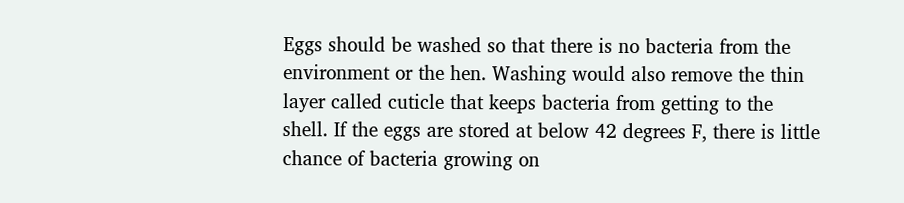Eggs should be washed so that there is no bacteria from the environment or the hen. Washing would also remove the thin layer called cuticle that keeps bacteria from getting to the shell. If the eggs are stored at below 42 degrees F, there is little chance of bacteria growing on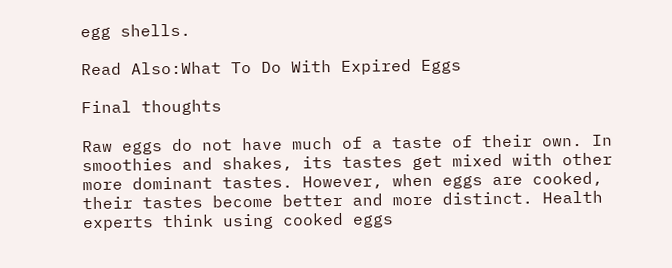egg shells.

Read Also:What To Do With Expired Eggs

Final thoughts

Raw eggs do not have much of a taste of their own. In smoothies and shakes, its tastes get mixed with other more dominant tastes. However, when eggs are cooked, their tastes become better and more distinct. Health experts think using cooked eggs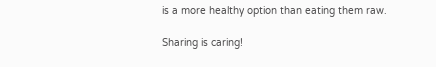is a more healthy option than eating them raw.

Sharing is caring!